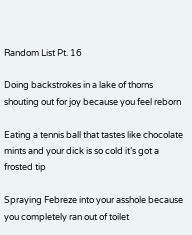Random List Pt. 16

Doing backstrokes in a lake of thorns shouting out for joy because you feel reborn

Eating a tennis ball that tastes like chocolate mints and your dick is so cold it’s got a frosted tip

Spraying Febreze into your asshole because you completely ran out of toilet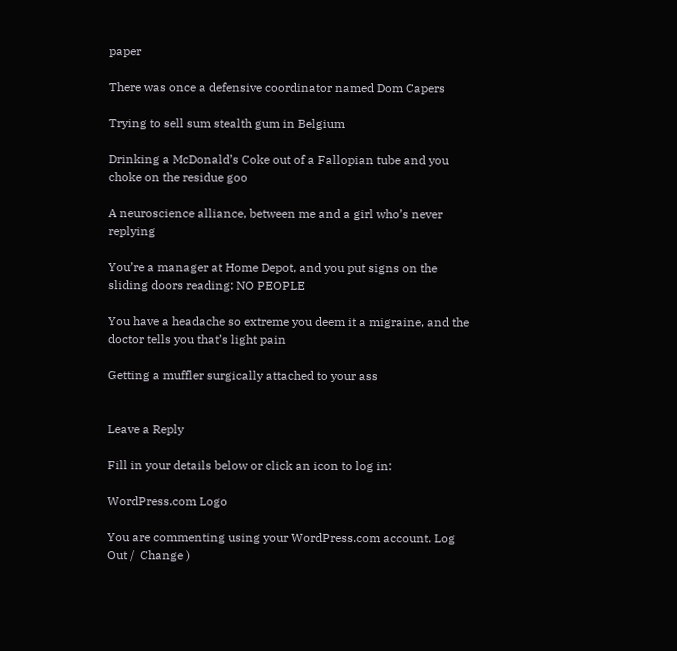paper

There was once a defensive coordinator named Dom Capers

Trying to sell sum stealth gum in Belgium

Drinking a McDonald’s Coke out of a Fallopian tube and you choke on the residue goo

A neuroscience alliance, between me and a girl who’s never replying

You’re a manager at Home Depot, and you put signs on the sliding doors reading: NO PEOPLE

You have a headache so extreme you deem it a migraine, and the doctor tells you that’s light pain

Getting a muffler surgically attached to your ass


Leave a Reply

Fill in your details below or click an icon to log in:

WordPress.com Logo

You are commenting using your WordPress.com account. Log Out /  Change )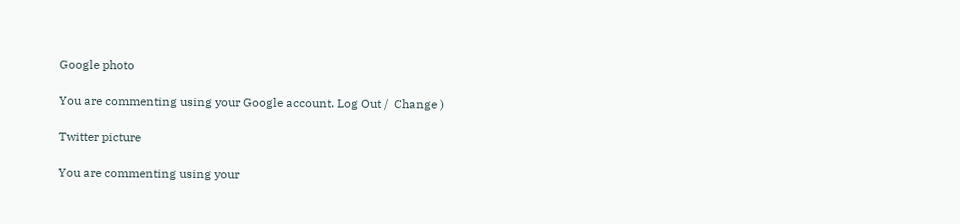Google photo

You are commenting using your Google account. Log Out /  Change )

Twitter picture

You are commenting using your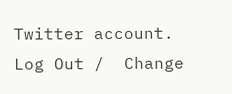Twitter account. Log Out /  Change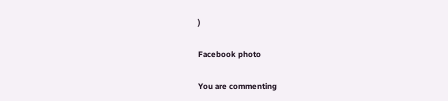)

Facebook photo

You are commenting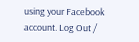using your Facebook account. Log Out /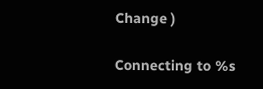Change )

Connecting to %s